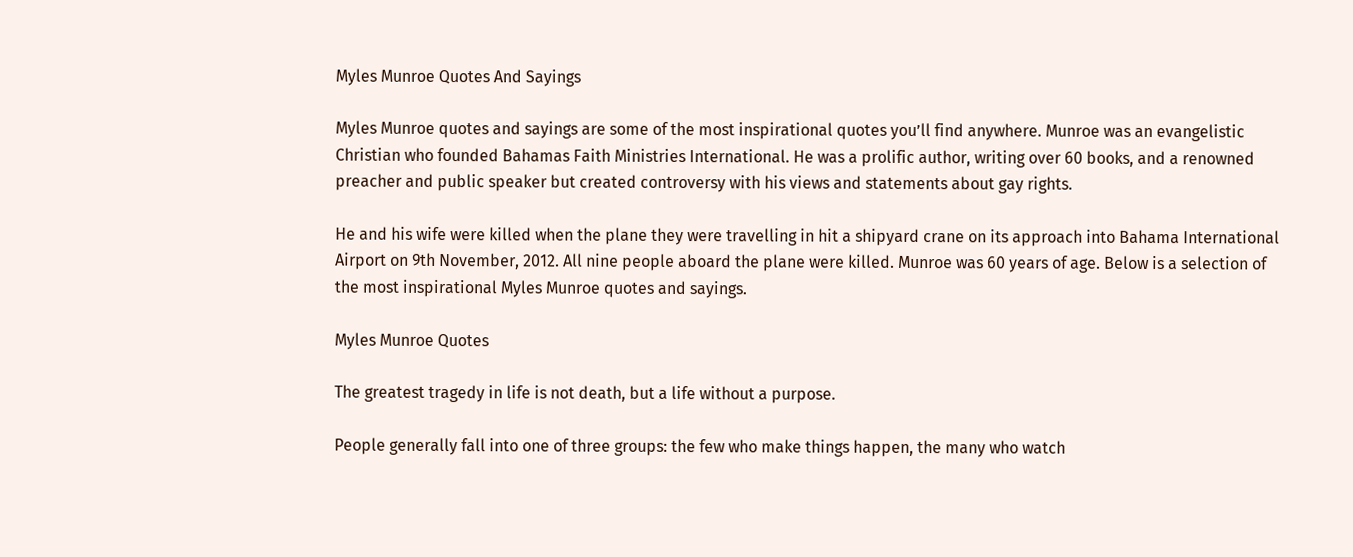Myles Munroe Quotes And Sayings

Myles Munroe quotes and sayings are some of the most inspirational quotes you’ll find anywhere. Munroe was an evangelistic Christian who founded Bahamas Faith Ministries International. He was a prolific author, writing over 60 books, and a renowned preacher and public speaker but created controversy with his views and statements about gay rights.

He and his wife were killed when the plane they were travelling in hit a shipyard crane on its approach into Bahama International Airport on 9th November, 2012. All nine people aboard the plane were killed. Munroe was 60 years of age. Below is a selection of the most inspirational Myles Munroe quotes and sayings.

Myles Munroe Quotes

The greatest tragedy in life is not death, but a life without a purpose.

People generally fall into one of three groups: the few who make things happen, the many who watch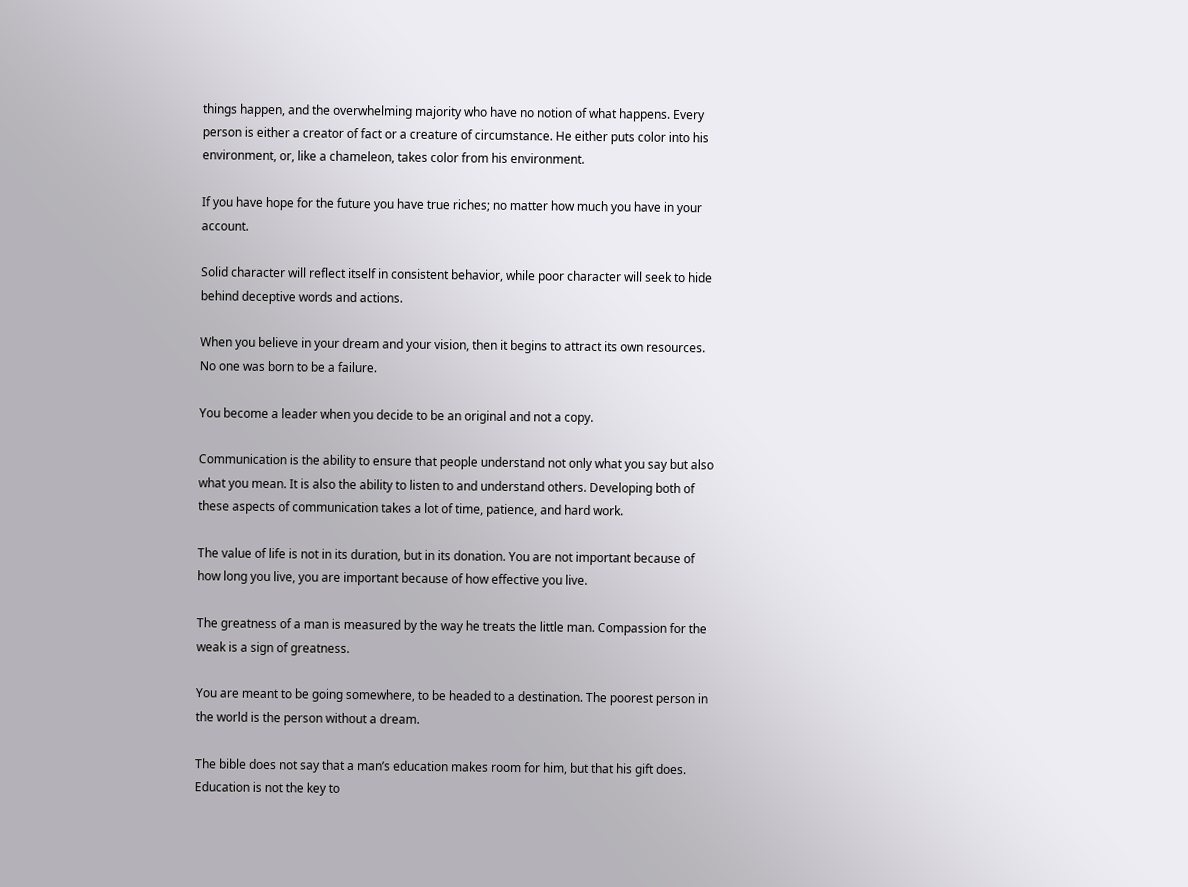things happen, and the overwhelming majority who have no notion of what happens. Every person is either a creator of fact or a creature of circumstance. He either puts color into his environment, or, like a chameleon, takes color from his environment.

If you have hope for the future you have true riches; no matter how much you have in your account.

Solid character will reflect itself in consistent behavior, while poor character will seek to hide behind deceptive words and actions.

When you believe in your dream and your vision, then it begins to attract its own resources. No one was born to be a failure.

You become a leader when you decide to be an original and not a copy.

Communication is the ability to ensure that people understand not only what you say but also what you mean. It is also the ability to listen to and understand others. Developing both of these aspects of communication takes a lot of time, patience, and hard work.

The value of life is not in its duration, but in its donation. You are not important because of how long you live, you are important because of how effective you live.

The greatness of a man is measured by the way he treats the little man. Compassion for the weak is a sign of greatness.

You are meant to be going somewhere, to be headed to a destination. The poorest person in the world is the person without a dream.

The bible does not say that a man’s education makes room for him, but that his gift does. Education is not the key to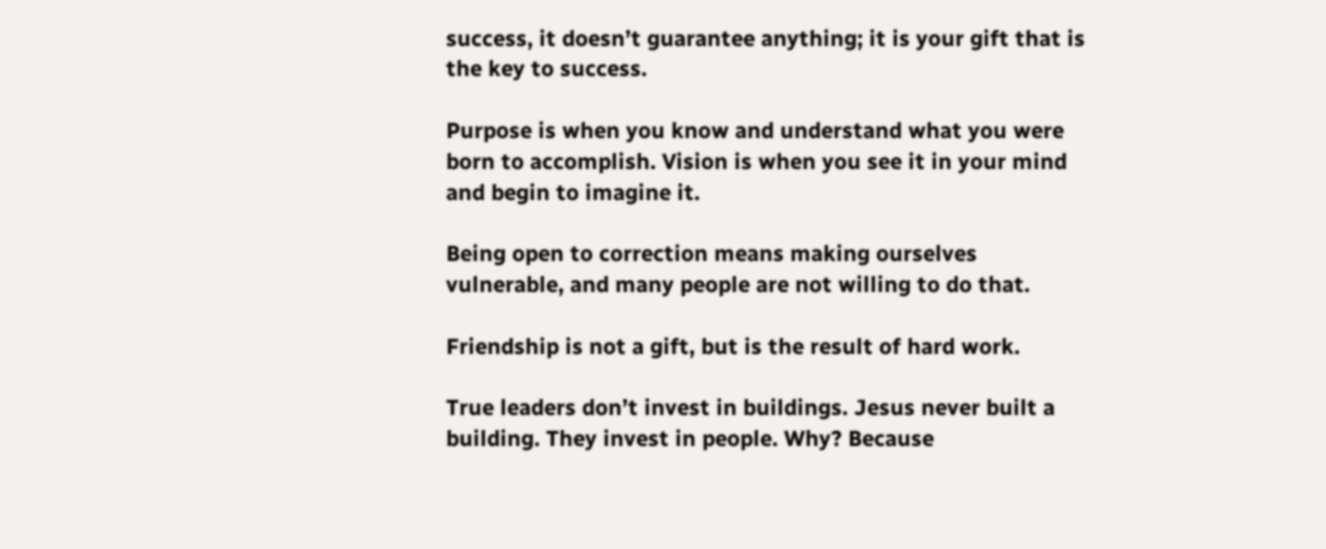success, it doesn’t guarantee anything; it is your gift that is the key to success.

Purpose is when you know and understand what you were born to accomplish. Vision is when you see it in your mind and begin to imagine it.

Being open to correction means making ourselves vulnerable, and many people are not willing to do that.

Friendship is not a gift, but is the result of hard work.

True leaders don’t invest in buildings. Jesus never built a building. They invest in people. Why? Because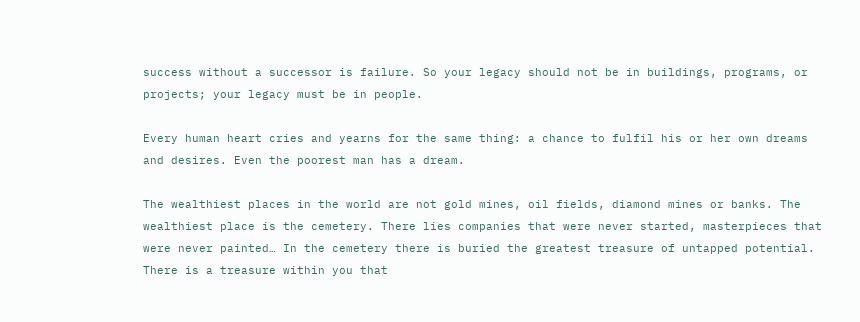success without a successor is failure. So your legacy should not be in buildings, programs, or projects; your legacy must be in people.

Every human heart cries and yearns for the same thing: a chance to fulfil his or her own dreams and desires. Even the poorest man has a dream.

The wealthiest places in the world are not gold mines, oil fields, diamond mines or banks. The wealthiest place is the cemetery. There lies companies that were never started, masterpieces that were never painted… In the cemetery there is buried the greatest treasure of untapped potential. There is a treasure within you that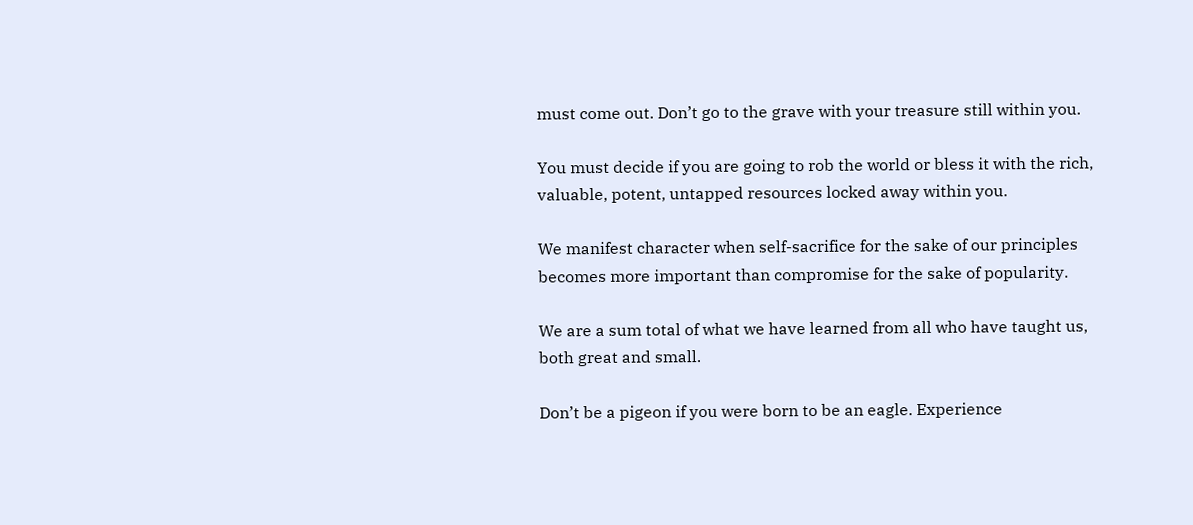must come out. Don’t go to the grave with your treasure still within you.

You must decide if you are going to rob the world or bless it with the rich, valuable, potent, untapped resources locked away within you.

We manifest character when self-sacrifice for the sake of our principles becomes more important than compromise for the sake of popularity.

We are a sum total of what we have learned from all who have taught us, both great and small.

Don’t be a pigeon if you were born to be an eagle. Experience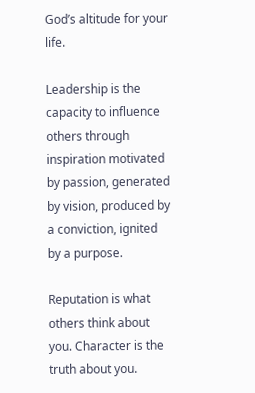God’s altitude for your life.

Leadership is the capacity to influence others through inspiration motivated by passion, generated by vision, produced by a conviction, ignited by a purpose.

Reputation is what others think about you. Character is the truth about you.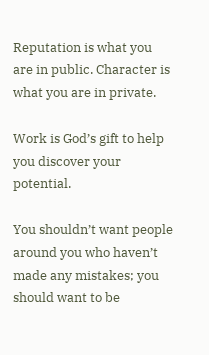Reputation is what you are in public. Character is what you are in private.

Work is God’s gift to help you discover your potential.

You shouldn’t want people around you who haven’t made any mistakes; you should want to be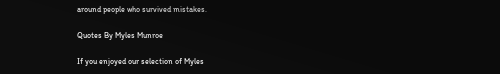around people who survived mistakes.

Quotes By Myles Munroe

If you enjoyed our selection of Myles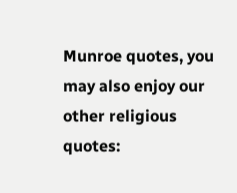Munroe quotes, you may also enjoy our other religious quotes: